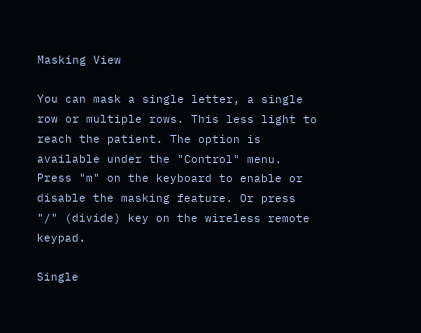Masking View

You can mask a single letter, a single row or multiple rows. This less light to reach the patient. The option is available under the "Control" menu. Press "m" on the keyboard to enable or disable the masking feature. Or press "/" (divide) key on the wireless remote keypad.

Single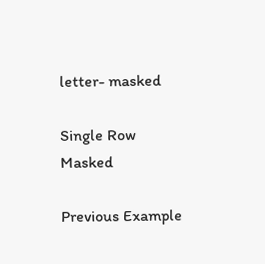letter- masked

Single Row Masked

Previous Example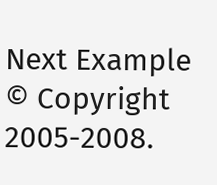Next Example
© Copyright 2005-2008.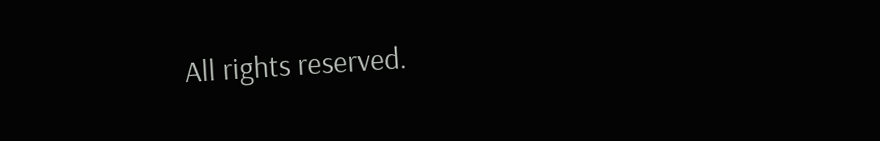All rights reserved.